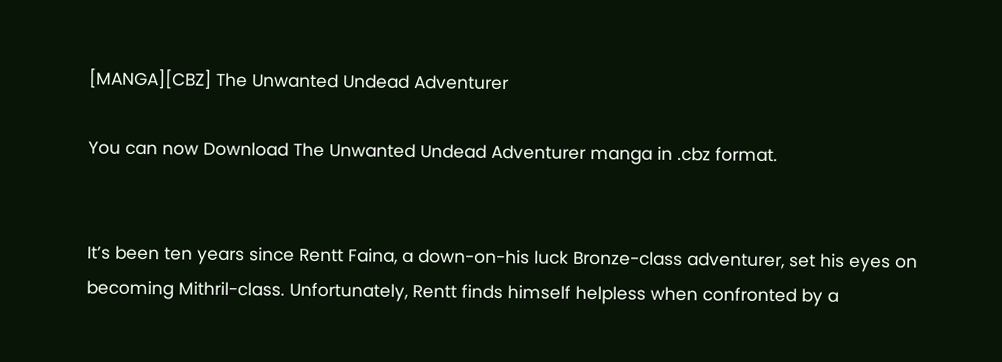[MANGA][CBZ] The Unwanted Undead Adventurer

You can now Download The Unwanted Undead Adventurer manga in .cbz format.


It’s been ten years since Rentt Faina, a down-on-his luck Bronze-class adventurer, set his eyes on becoming Mithril-class. Unfortunately, Rentt finds himself helpless when confronted by a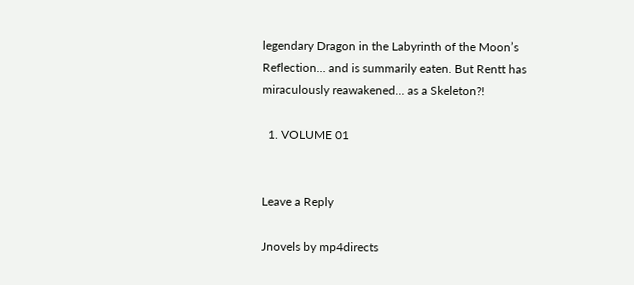legendary Dragon in the Labyrinth of the Moon’s Reflection… and is summarily eaten. But Rentt has miraculously reawakened… as a Skeleton?!

  1. VOLUME 01


Leave a Reply

Jnovels by mp4directs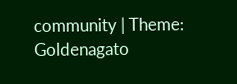community | Theme: Goldenagato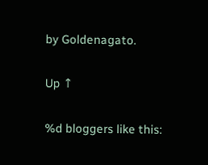by Goldenagato.

Up ↑

%d bloggers like this: